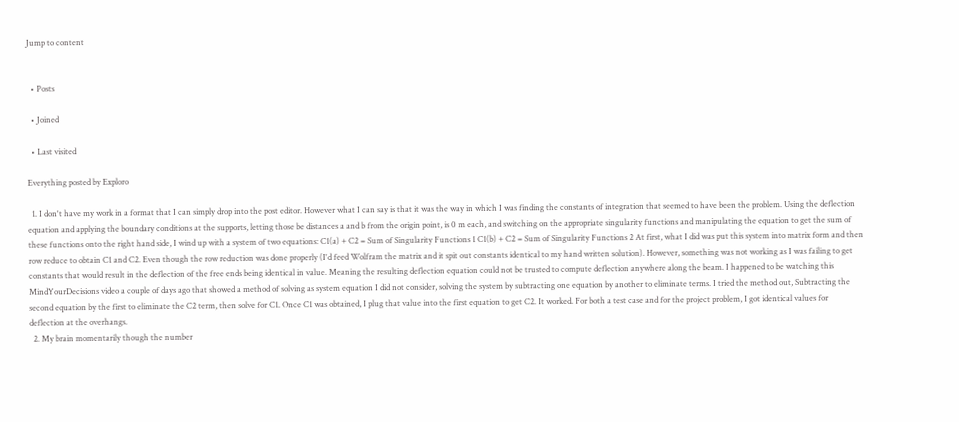Jump to content


  • Posts

  • Joined

  • Last visited

Everything posted by Exploro

  1. I don't have my work in a format that I can simply drop into the post editor. However what I can say is that it was the way in which I was finding the constants of integration that seemed to have been the problem. Using the deflection equation and applying the boundary conditions at the supports, letting those be distances a and b from the origin point, is 0 m each, and switching on the appropriate singularity functions and manipulating the equation to get the sum of these functions onto the right hand side, I wind up with a system of two equations: C1(a) + C2 = Sum of Singularity Functions 1 C1(b) + C2 = Sum of Singularity Functions 2 At first, what I did was put this system into matrix form and then row reduce to obtain C1 and C2. Even though the row reduction was done properly (I'd feed Wolfram the matrix and it spit out constants identical to my hand written solution). However, something was not working as I was failing to get constants that would result in the deflection of the free ends being identical in value. Meaning the resulting deflection equation could not be trusted to compute deflection anywhere along the beam. I happened to be watching this MindYourDecisions video a couple of days ago that showed a method of solving as system equation I did not consider, solving the system by subtracting one equation by another to eliminate terms. I tried the method out, Subtracting the second equation by the first to eliminate the C2 term, then solve for C1. Once C1 was obtained, I plug that value into the first equation to get C2. It worked. For both a test case and for the project problem, I got identical values for deflection at the overhangs.
  2. My brain momentarily though the number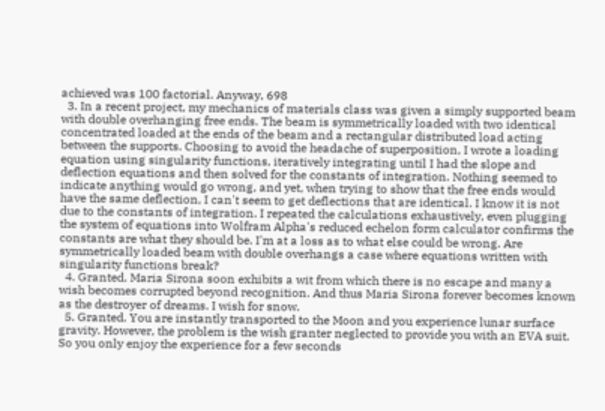achieved was 100 factorial. Anyway, 698
  3. In a recent project, my mechanics of materials class was given a simply supported beam with double overhanging free ends. The beam is symmetrically loaded with two identical concentrated loaded at the ends of the beam and a rectangular distributed load acting between the supports. Choosing to avoid the headache of superposition, I wrote a loading equation using singularity functions, iteratively integrating until I had the slope and deflection equations and then solved for the constants of integration. Nothing seemed to indicate anything would go wrong, and yet, when trying to show that the free ends would have the same deflection, I can't seem to get deflections that are identical. I know it is not due to the constants of integration. I repeated the calculations exhaustively, even plugging the system of equations into Wolfram Alpha's reduced echelon form calculator confirms the constants are what they should be. I'm at a loss as to what else could be wrong. Are symmetrically loaded beam with double overhangs a case where equations written with singularity functions break?
  4. Granted. Maria Sirona soon exhibits a wit from which there is no escape and many a wish becomes corrupted beyond recognition. And thus Maria Sirona forever becomes known as the destroyer of dreams. I wish for snow.
  5. Granted. You are instantly transported to the Moon and you experience lunar surface gravity. However, the problem is the wish granter neglected to provide you with an EVA suit. So you only enjoy the experience for a few seconds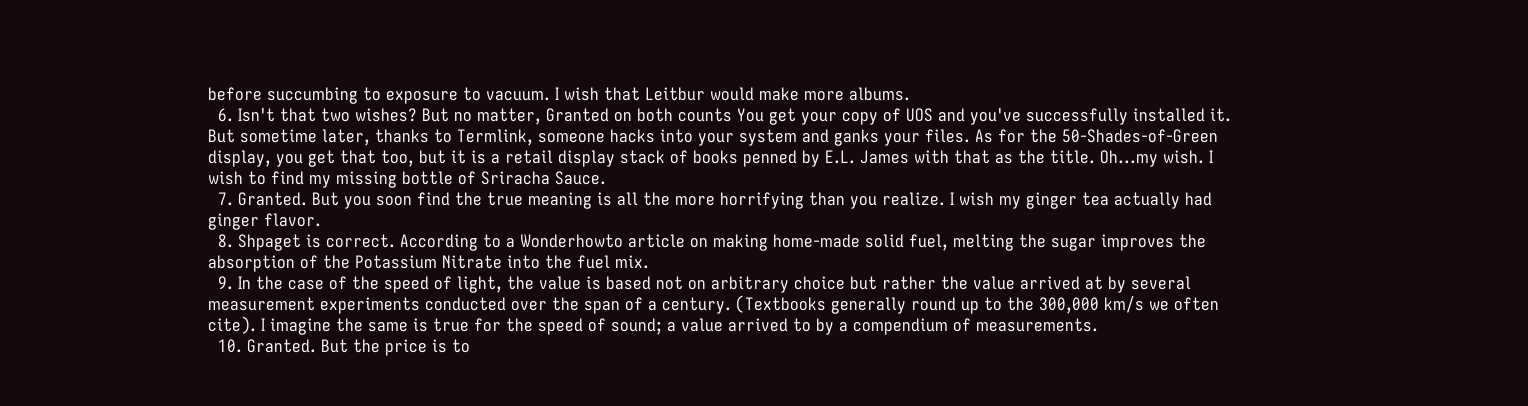before succumbing to exposure to vacuum. I wish that Leitbur would make more albums.
  6. Isn't that two wishes? But no matter, Granted on both counts You get your copy of UOS and you've successfully installed it. But sometime later, thanks to Termlink, someone hacks into your system and ganks your files. As for the 50-Shades-of-Green display, you get that too, but it is a retail display stack of books penned by E.L. James with that as the title. Oh...my wish. I wish to find my missing bottle of Sriracha Sauce.
  7. Granted. But you soon find the true meaning is all the more horrifying than you realize. I wish my ginger tea actually had ginger flavor.
  8. Shpaget is correct. According to a Wonderhowto article on making home-made solid fuel, melting the sugar improves the absorption of the Potassium Nitrate into the fuel mix.
  9. In the case of the speed of light, the value is based not on arbitrary choice but rather the value arrived at by several measurement experiments conducted over the span of a century. (Textbooks generally round up to the 300,000 km/s we often cite). I imagine the same is true for the speed of sound; a value arrived to by a compendium of measurements.
  10. Granted. But the price is to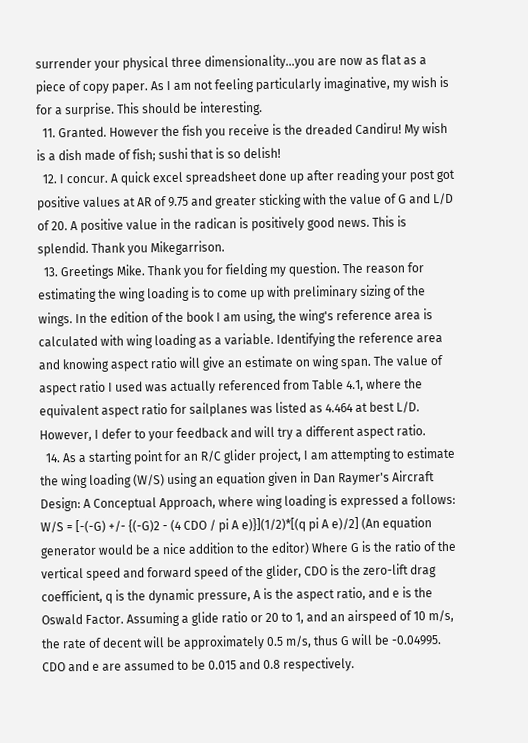surrender your physical three dimensionality...you are now as flat as a piece of copy paper. As I am not feeling particularly imaginative, my wish is for a surprise. This should be interesting.
  11. Granted. However the fish you receive is the dreaded Candiru! My wish is a dish made of fish; sushi that is so delish!
  12. I concur. A quick excel spreadsheet done up after reading your post got positive values at AR of 9.75 and greater sticking with the value of G and L/D of 20. A positive value in the radican is positively good news. This is splendid. Thank you Mikegarrison.
  13. Greetings Mike. Thank you for fielding my question. The reason for estimating the wing loading is to come up with preliminary sizing of the wings. In the edition of the book I am using, the wing's reference area is calculated with wing loading as a variable. Identifying the reference area and knowing aspect ratio will give an estimate on wing span. The value of aspect ratio I used was actually referenced from Table 4.1, where the equivalent aspect ratio for sailplanes was listed as 4.464 at best L/D. However, I defer to your feedback and will try a different aspect ratio.
  14. As a starting point for an R/C glider project, I am attempting to estimate the wing loading (W/S) using an equation given in Dan Raymer's Aircraft Design: A Conceptual Approach, where wing loading is expressed a follows: W/S = [-(-G) +/- {(-G)2 - (4 CDO / pi A e)}](1/2)*[(q pi A e)/2] (An equation generator would be a nice addition to the editor) Where G is the ratio of the vertical speed and forward speed of the glider, CDO is the zero-lift drag coefficient, q is the dynamic pressure, A is the aspect ratio, and e is the Oswald Factor. Assuming a glide ratio or 20 to 1, and an airspeed of 10 m/s, the rate of decent will be approximately 0.5 m/s, thus G will be -0.04995. CDO and e are assumed to be 0.015 and 0.8 respectively.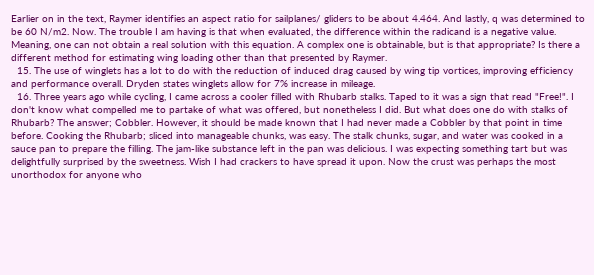Earlier on in the text, Raymer identifies an aspect ratio for sailplanes/ gliders to be about 4.464. And lastly, q was determined to be 60 N/m2. Now. The trouble I am having is that when evaluated, the difference within the radicand is a negative value. Meaning, one can not obtain a real solution with this equation. A complex one is obtainable, but is that appropriate? Is there a different method for estimating wing loading other than that presented by Raymer.
  15. The use of winglets has a lot to do with the reduction of induced drag caused by wing tip vortices, improving efficiency and performance overall. Dryden states winglets allow for 7% increase in mileage.
  16. Three years ago while cycling, I came across a cooler filled with Rhubarb stalks. Taped to it was a sign that read "Free!". I don't know what compelled me to partake of what was offered, but nonetheless I did. But what does one do with stalks of Rhubarb? The answer; Cobbler. However, it should be made known that I had never made a Cobbler by that point in time before. Cooking the Rhubarb; sliced into manageable chunks, was easy. The stalk chunks, sugar, and water was cooked in a sauce pan to prepare the filling. The jam-like substance left in the pan was delicious. I was expecting something tart but was delightfully surprised by the sweetness. Wish I had crackers to have spread it upon. Now the crust was perhaps the most unorthodox for anyone who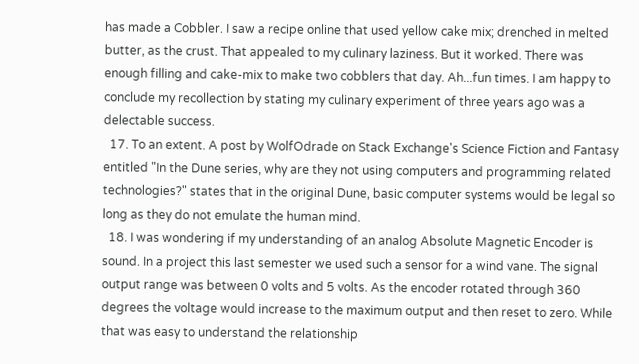has made a Cobbler. I saw a recipe online that used yellow cake mix; drenched in melted butter, as the crust. That appealed to my culinary laziness. But it worked. There was enough filling and cake-mix to make two cobblers that day. Ah...fun times. I am happy to conclude my recollection by stating my culinary experiment of three years ago was a delectable success.
  17. To an extent. A post by WolfOdrade on Stack Exchange's Science Fiction and Fantasy entitled "In the Dune series, why are they not using computers and programming related technologies?" states that in the original Dune, basic computer systems would be legal so long as they do not emulate the human mind.
  18. I was wondering if my understanding of an analog Absolute Magnetic Encoder is sound. In a project this last semester we used such a sensor for a wind vane. The signal output range was between 0 volts and 5 volts. As the encoder rotated through 360 degrees the voltage would increase to the maximum output and then reset to zero. While that was easy to understand the relationship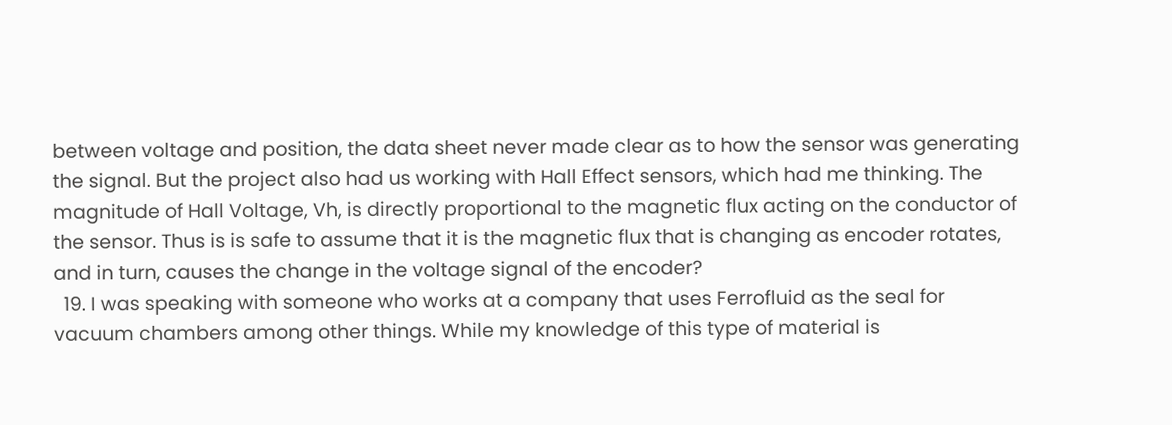between voltage and position, the data sheet never made clear as to how the sensor was generating the signal. But the project also had us working with Hall Effect sensors, which had me thinking. The magnitude of Hall Voltage, Vh, is directly proportional to the magnetic flux acting on the conductor of the sensor. Thus is is safe to assume that it is the magnetic flux that is changing as encoder rotates, and in turn, causes the change in the voltage signal of the encoder?
  19. I was speaking with someone who works at a company that uses Ferrofluid as the seal for vacuum chambers among other things. While my knowledge of this type of material is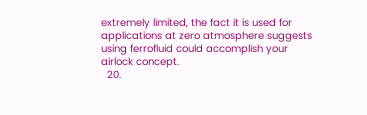extremely limited, the fact it is used for applications at zero atmosphere suggests using ferrofluid could accomplish your airlock concept.
  20.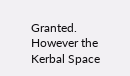Granted. However the Kerbal Space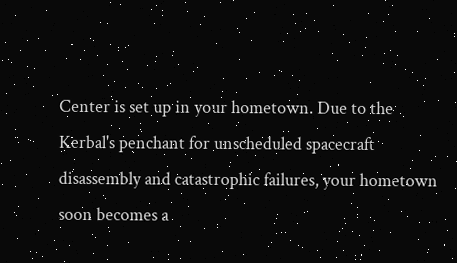Center is set up in your hometown. Due to the Kerbal's penchant for unscheduled spacecraft disassembly and catastrophic failures, your hometown soon becomes a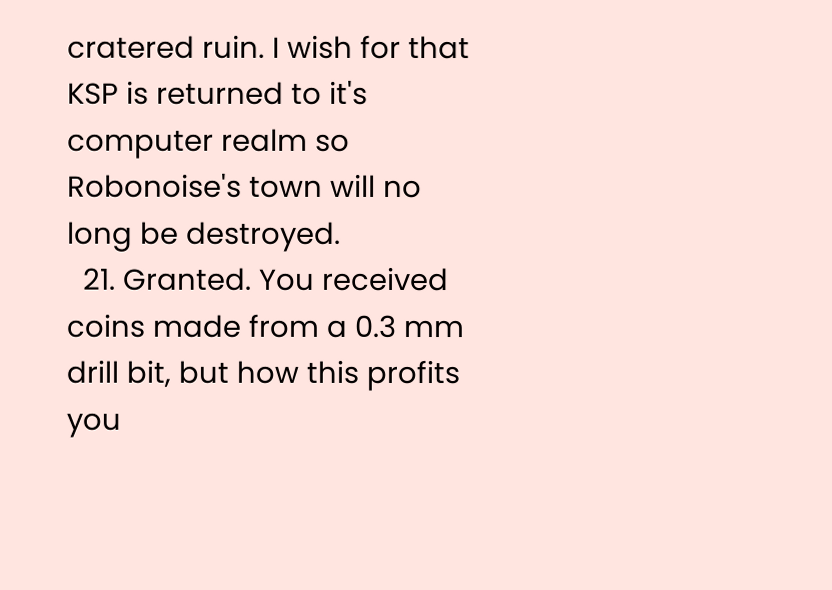cratered ruin. I wish for that KSP is returned to it's computer realm so Robonoise's town will no long be destroyed.
  21. Granted. You received coins made from a 0.3 mm drill bit, but how this profits you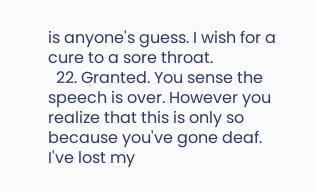is anyone's guess. I wish for a cure to a sore throat.
  22. Granted. You sense the speech is over. However you realize that this is only so because you've gone deaf. I've lost my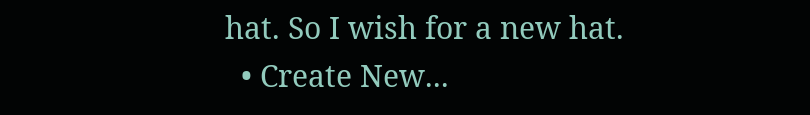hat. So I wish for a new hat.
  • Create New...